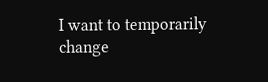I want to temporarily change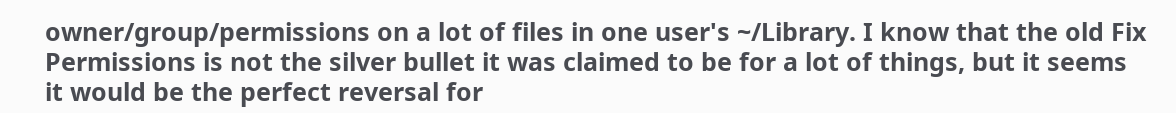owner/group/permissions on a lot of files in one user's ~/Library. I know that the old Fix Permissions is not the silver bullet it was claimed to be for a lot of things, but it seems it would be the perfect reversal for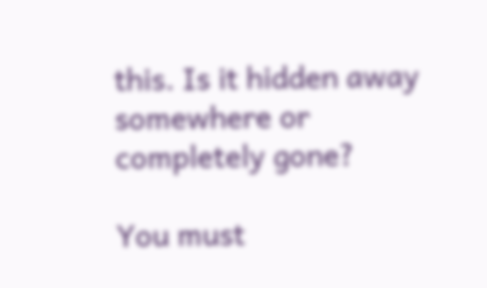this. Is it hidden away somewhere or completely gone?

You must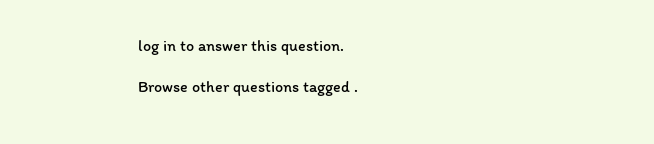log in to answer this question.

Browse other questions tagged .